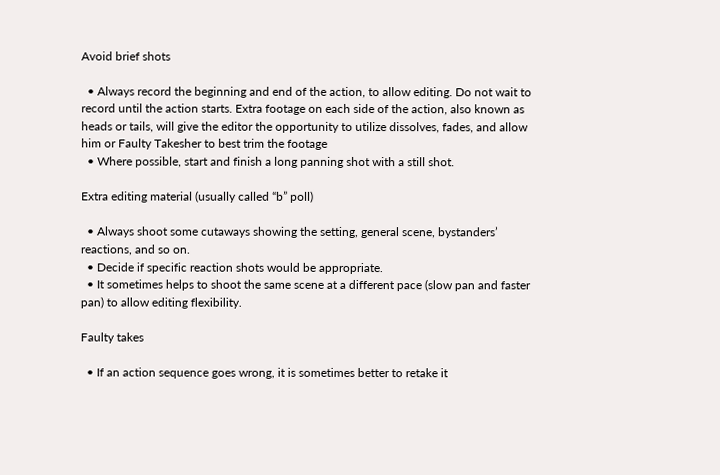Avoid brief shots

  • Always record the beginning and end of the action, to allow editing. Do not wait to record until the action starts. Extra footage on each side of the action, also known as heads or tails, will give the editor the opportunity to utilize dissolves, fades, and allow him or Faulty Takesher to best trim the footage
  • Where possible, start and finish a long panning shot with a still shot.

Extra editing material (usually called “b” poll)

  • Always shoot some cutaways showing the setting, general scene, bystanders’ reactions, and so on.
  • Decide if specific reaction shots would be appropriate.
  • It sometimes helps to shoot the same scene at a different pace (slow pan and faster pan) to allow editing flexibility.

Faulty takes

  • If an action sequence goes wrong, it is sometimes better to retake it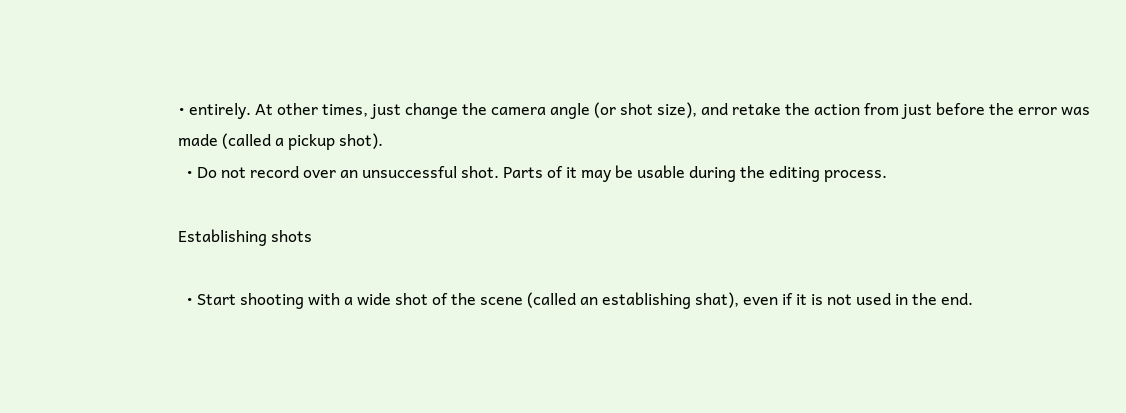• entirely. At other times, just change the camera angle (or shot size), and retake the action from just before the error was made (called a pickup shot).
  • Do not record over an unsuccessful shot. Parts of it may be usable during the editing process.

Establishing shots

  • Start shooting with a wide shot of the scene (called an establishing shat), even if it is not used in the end.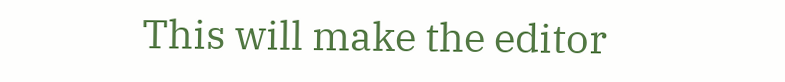This will make the editor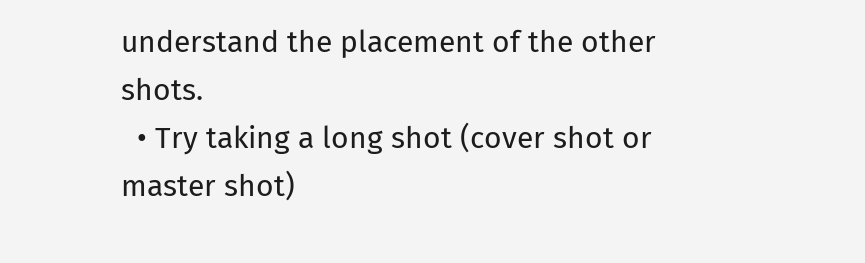understand the placement of the other shots.
  • Try taking a long shot (cover shot or master shot)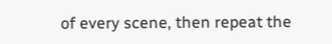of every scene, then repeat the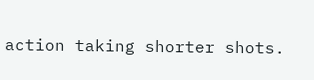action taking shorter shots.